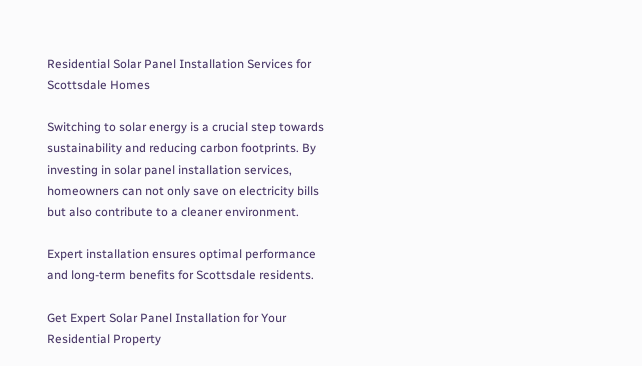Residential Solar Panel Installation Services for Scottsdale Homes

Switching to solar energy is a crucial step towards sustainability and reducing carbon footprints. By investing in solar panel installation services, homeowners can not only save on electricity bills but also contribute to a cleaner environment.

Expert installation ensures optimal performance and long-term benefits for Scottsdale residents.

Get Expert Solar Panel Installation for Your Residential Property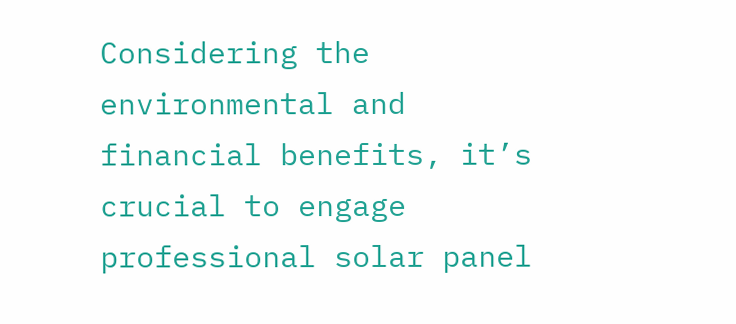Considering the environmental and financial benefits, it’s crucial to engage professional solar panel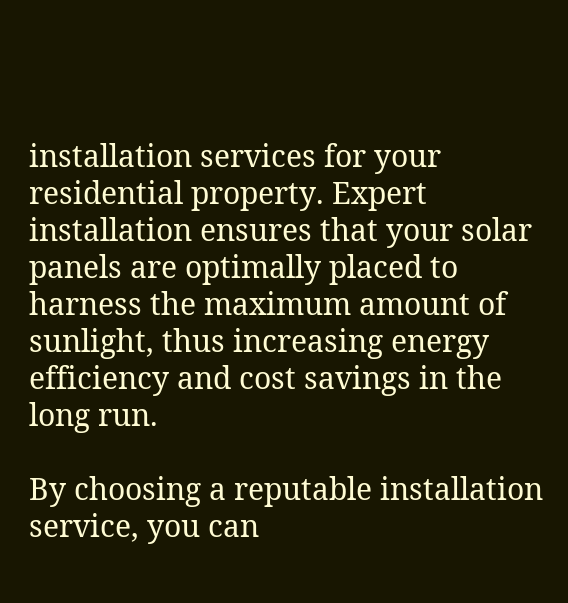installation services for your residential property. Expert installation ensures that your solar panels are optimally placed to harness the maximum amount of sunlight, thus increasing energy efficiency and cost savings in the long run.

By choosing a reputable installation service, you can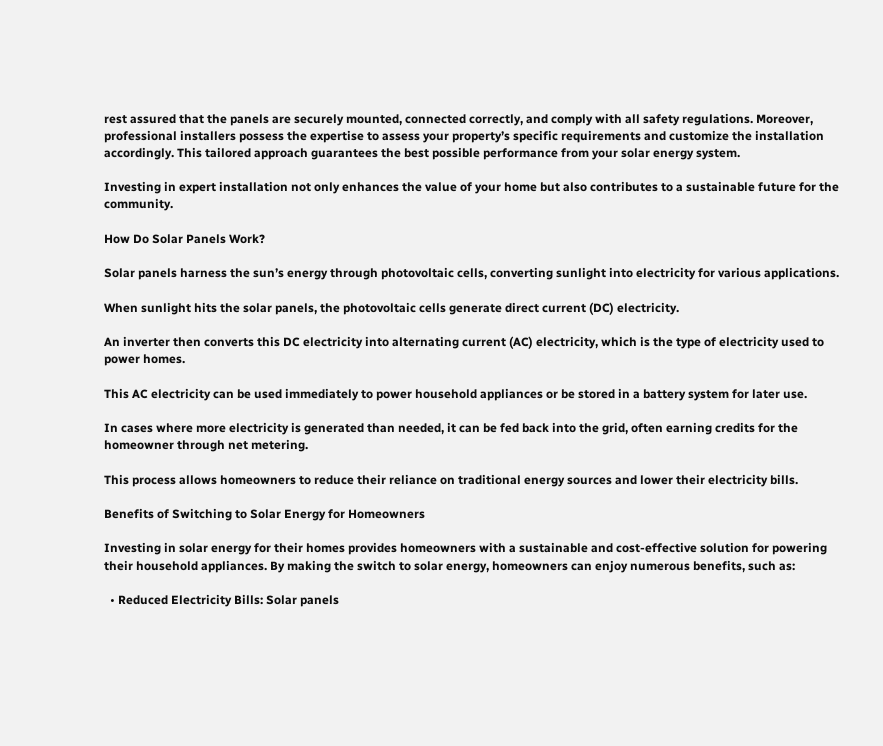rest assured that the panels are securely mounted, connected correctly, and comply with all safety regulations. Moreover, professional installers possess the expertise to assess your property’s specific requirements and customize the installation accordingly. This tailored approach guarantees the best possible performance from your solar energy system.

Investing in expert installation not only enhances the value of your home but also contributes to a sustainable future for the community.

How Do Solar Panels Work?

Solar panels harness the sun’s energy through photovoltaic cells, converting sunlight into electricity for various applications.

When sunlight hits the solar panels, the photovoltaic cells generate direct current (DC) electricity.

An inverter then converts this DC electricity into alternating current (AC) electricity, which is the type of electricity used to power homes.

This AC electricity can be used immediately to power household appliances or be stored in a battery system for later use.

In cases where more electricity is generated than needed, it can be fed back into the grid, often earning credits for the homeowner through net metering.

This process allows homeowners to reduce their reliance on traditional energy sources and lower their electricity bills.

Benefits of Switching to Solar Energy for Homeowners

Investing in solar energy for their homes provides homeowners with a sustainable and cost-effective solution for powering their household appliances. By making the switch to solar energy, homeowners can enjoy numerous benefits, such as:

  • Reduced Electricity Bills: Solar panels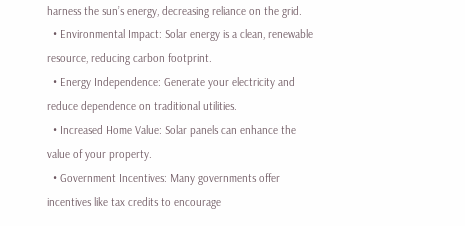harness the sun’s energy, decreasing reliance on the grid.
  • Environmental Impact: Solar energy is a clean, renewable resource, reducing carbon footprint.
  • Energy Independence: Generate your electricity and reduce dependence on traditional utilities.
  • Increased Home Value: Solar panels can enhance the value of your property.
  • Government Incentives: Many governments offer incentives like tax credits to encourage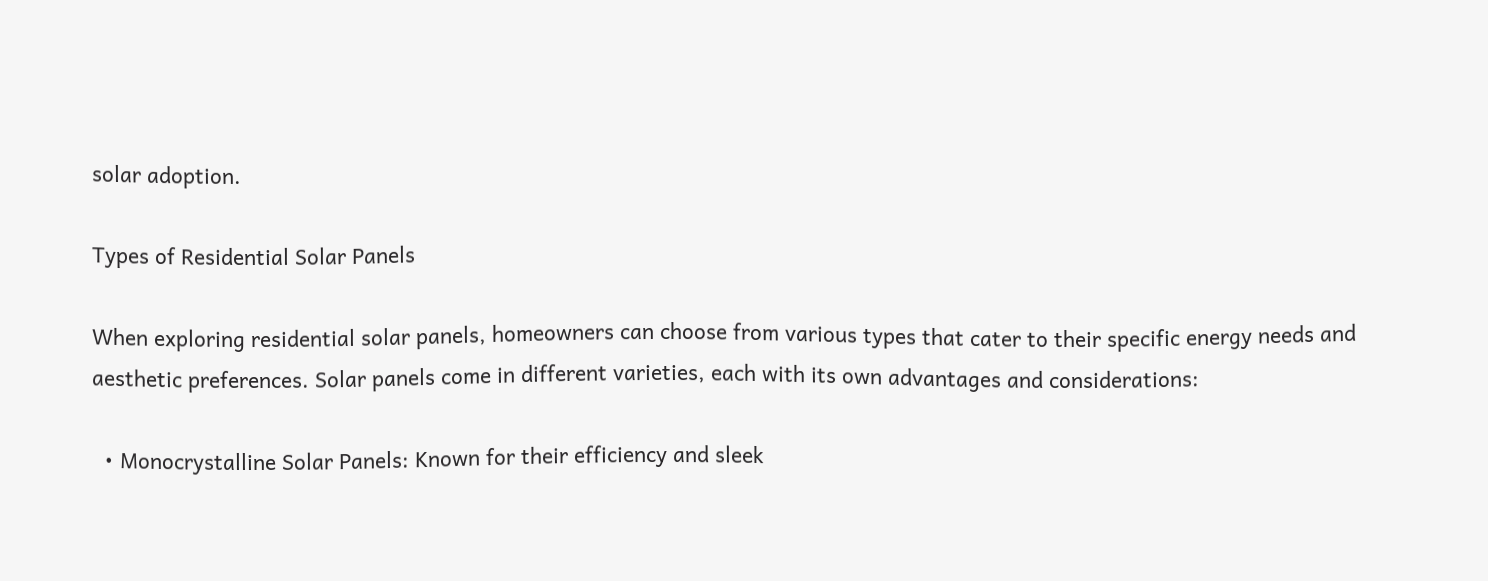solar adoption.

Types of Residential Solar Panels

When exploring residential solar panels, homeowners can choose from various types that cater to their specific energy needs and aesthetic preferences. Solar panels come in different varieties, each with its own advantages and considerations:

  • Monocrystalline Solar Panels: Known for their efficiency and sleek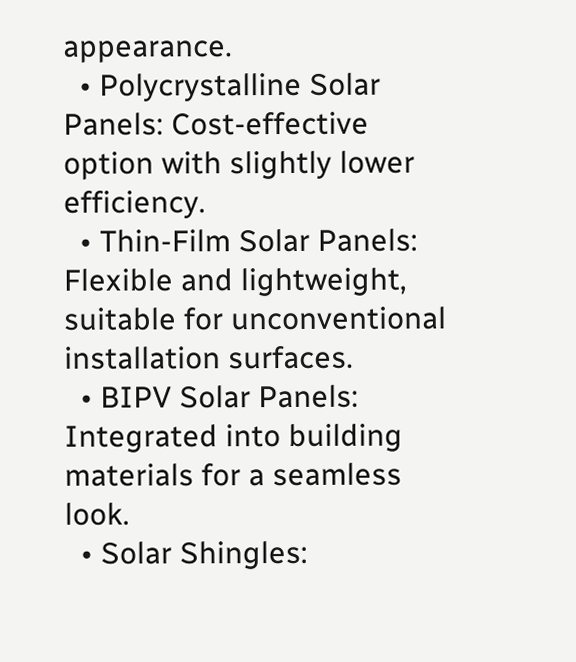appearance.
  • Polycrystalline Solar Panels: Cost-effective option with slightly lower efficiency.
  • Thin-Film Solar Panels: Flexible and lightweight, suitable for unconventional installation surfaces.
  • BIPV Solar Panels: Integrated into building materials for a seamless look.
  • Solar Shingles: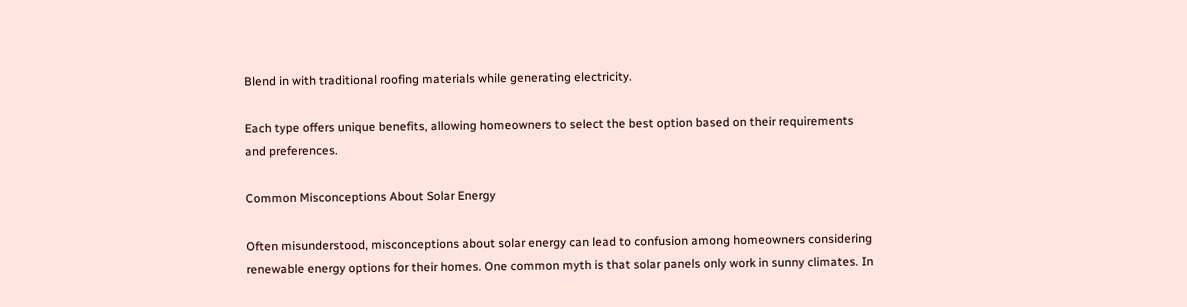Blend in with traditional roofing materials while generating electricity.

Each type offers unique benefits, allowing homeowners to select the best option based on their requirements and preferences.

Common Misconceptions About Solar Energy

Often misunderstood, misconceptions about solar energy can lead to confusion among homeowners considering renewable energy options for their homes. One common myth is that solar panels only work in sunny climates. In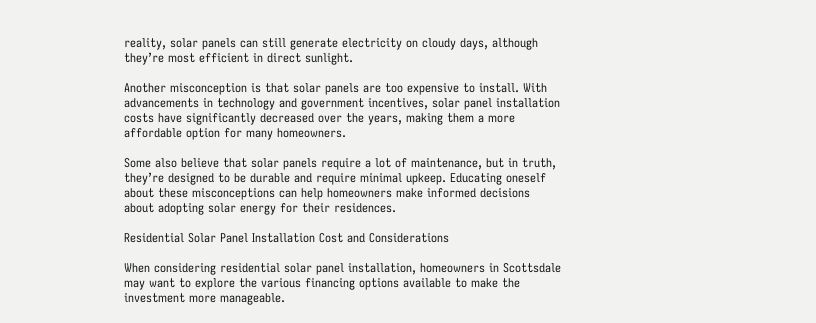reality, solar panels can still generate electricity on cloudy days, although they’re most efficient in direct sunlight.

Another misconception is that solar panels are too expensive to install. With advancements in technology and government incentives, solar panel installation costs have significantly decreased over the years, making them a more affordable option for many homeowners.

Some also believe that solar panels require a lot of maintenance, but in truth, they’re designed to be durable and require minimal upkeep. Educating oneself about these misconceptions can help homeowners make informed decisions about adopting solar energy for their residences.

Residential Solar Panel Installation Cost and Considerations

When considering residential solar panel installation, homeowners in Scottsdale may want to explore the various financing options available to make the investment more manageable.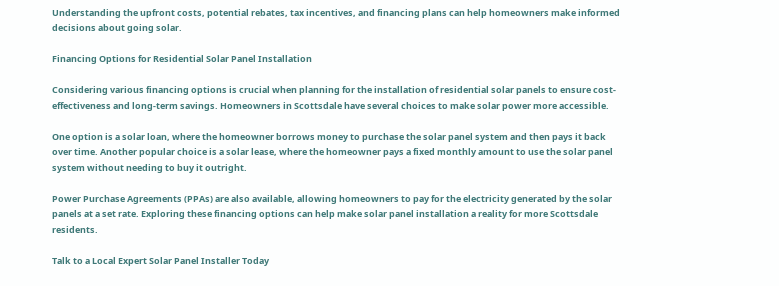Understanding the upfront costs, potential rebates, tax incentives, and financing plans can help homeowners make informed decisions about going solar.

Financing Options for Residential Solar Panel Installation

Considering various financing options is crucial when planning for the installation of residential solar panels to ensure cost-effectiveness and long-term savings. Homeowners in Scottsdale have several choices to make solar power more accessible.

One option is a solar loan, where the homeowner borrows money to purchase the solar panel system and then pays it back over time. Another popular choice is a solar lease, where the homeowner pays a fixed monthly amount to use the solar panel system without needing to buy it outright.

Power Purchase Agreements (PPAs) are also available, allowing homeowners to pay for the electricity generated by the solar panels at a set rate. Exploring these financing options can help make solar panel installation a reality for more Scottsdale residents.

Talk to a Local Expert Solar Panel Installer Today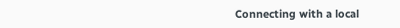Connecting with a local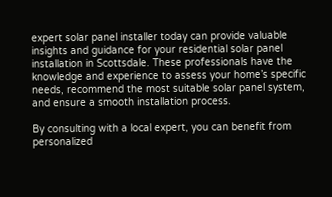expert solar panel installer today can provide valuable insights and guidance for your residential solar panel installation in Scottsdale. These professionals have the knowledge and experience to assess your home’s specific needs, recommend the most suitable solar panel system, and ensure a smooth installation process.

By consulting with a local expert, you can benefit from personalized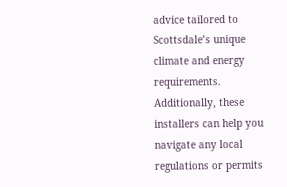advice tailored to Scottsdale’s unique climate and energy requirements. Additionally, these installers can help you navigate any local regulations or permits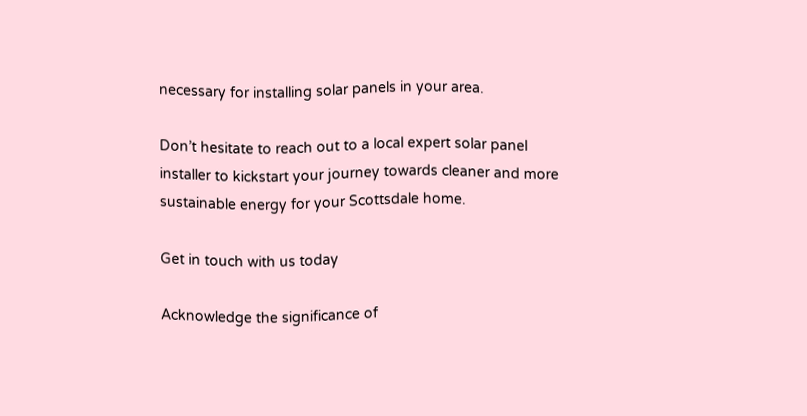necessary for installing solar panels in your area.

Don’t hesitate to reach out to a local expert solar panel installer to kickstart your journey towards cleaner and more sustainable energy for your Scottsdale home.

Get in touch with us today

Acknowledge the significance of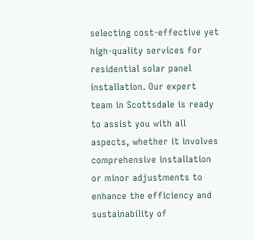selecting cost-effective yet high-quality services for residential solar panel installation. Our expert team in Scottsdale is ready to assist you with all aspects, whether it involves comprehensive installation or minor adjustments to enhance the efficiency and sustainability of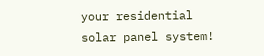your residential solar panel system!